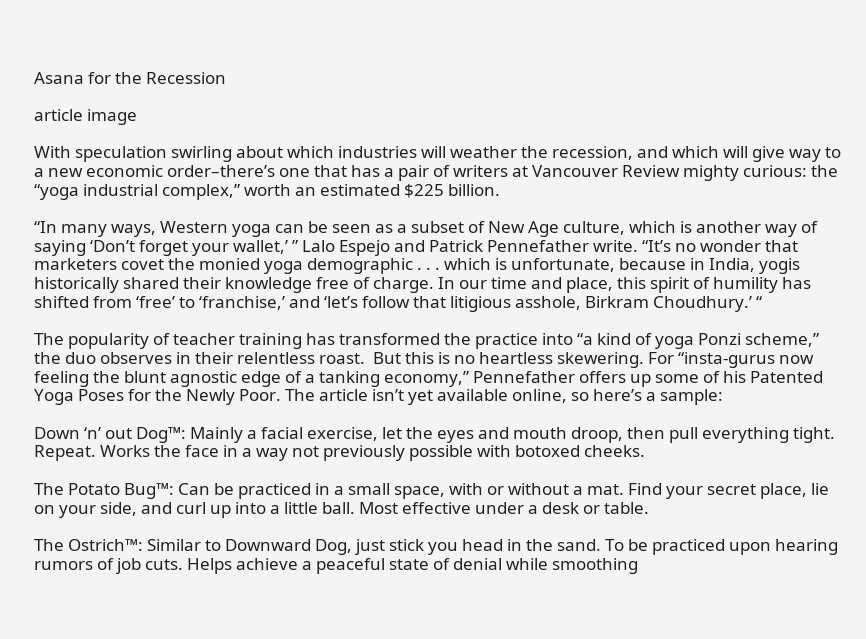Asana for the Recession

article image

With speculation swirling about which industries will weather the recession, and which will give way to a new economic order–there’s one that has a pair of writers at Vancouver Review mighty curious: the “yoga industrial complex,” worth an estimated $225 billion.

“In many ways, Western yoga can be seen as a subset of New Age culture, which is another way of saying ‘Don’t forget your wallet,’ ” Lalo Espejo and Patrick Pennefather write. “It’s no wonder that marketers covet the monied yoga demographic . . . which is unfortunate, because in India, yogis historically shared their knowledge free of charge. In our time and place, this spirit of humility has shifted from ‘free’ to ‘franchise,’ and ‘let’s follow that litigious asshole, Birkram Choudhury.’ “

The popularity of teacher training has transformed the practice into “a kind of yoga Ponzi scheme,” the duo observes in their relentless roast.  But this is no heartless skewering. For “insta-gurus now feeling the blunt agnostic edge of a tanking economy,” Pennefather offers up some of his Patented Yoga Poses for the Newly Poor. The article isn’t yet available online, so here’s a sample:

Down ‘n’ out Dog™: Mainly a facial exercise, let the eyes and mouth droop, then pull everything tight. Repeat. Works the face in a way not previously possible with botoxed cheeks.

The Potato Bug™: Can be practiced in a small space, with or without a mat. Find your secret place, lie on your side, and curl up into a little ball. Most effective under a desk or table.

The Ostrich™: Similar to Downward Dog, just stick you head in the sand. To be practiced upon hearing rumors of job cuts. Helps achieve a peaceful state of denial while smoothing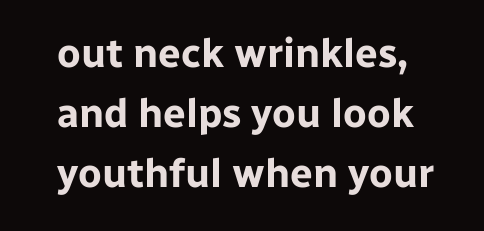out neck wrinkles, and helps you look youthful when your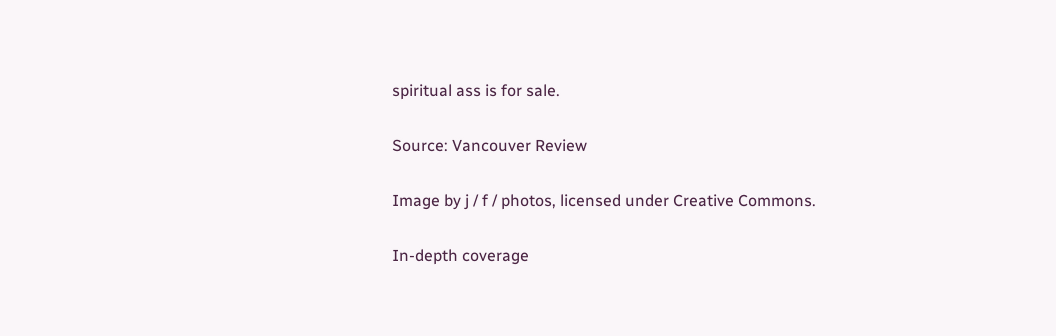spiritual ass is for sale.

Source: Vancouver Review

Image by j / f / photos, licensed under Creative Commons.

In-depth coverage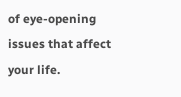of eye-opening issues that affect your life.